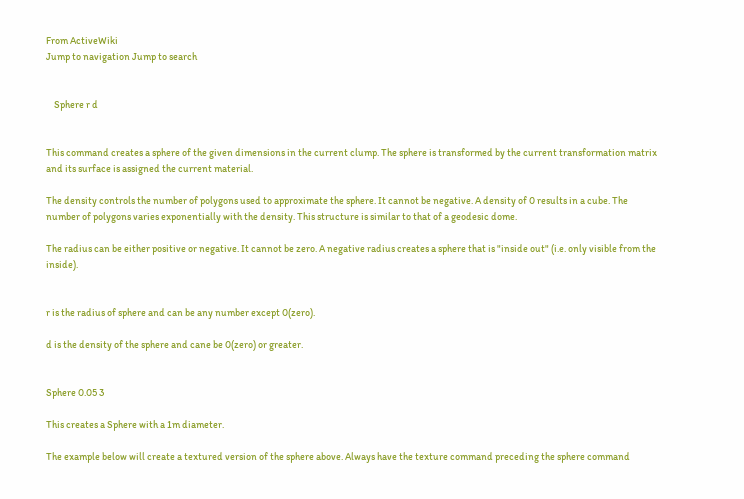From ActiveWiki
Jump to navigation Jump to search


    Sphere r d


This command creates a sphere of the given dimensions in the current clump. The sphere is transformed by the current transformation matrix and its surface is assigned the current material.

The density controls the number of polygons used to approximate the sphere. It cannot be negative. A density of 0 results in a cube. The number of polygons varies exponentially with the density. This structure is similar to that of a geodesic dome.

The radius can be either positive or negative. It cannot be zero. A negative radius creates a sphere that is "inside out" (i.e. only visible from the inside).


r is the radius of sphere and can be any number except 0(zero).

d is the density of the sphere and cane be 0(zero) or greater.


Sphere 0.05 3

This creates a Sphere with a 1m diameter.

The example below will create a textured version of the sphere above. Always have the texture command preceding the sphere command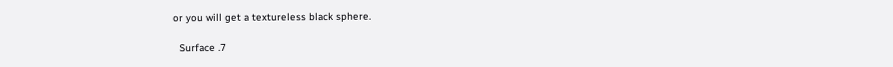or you will get a textureless black sphere.

  Surface .7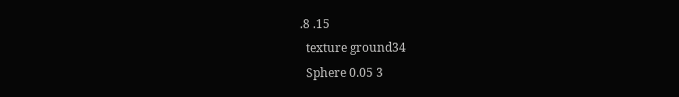.8 .15
  texture ground34
  Sphere 0.05 3